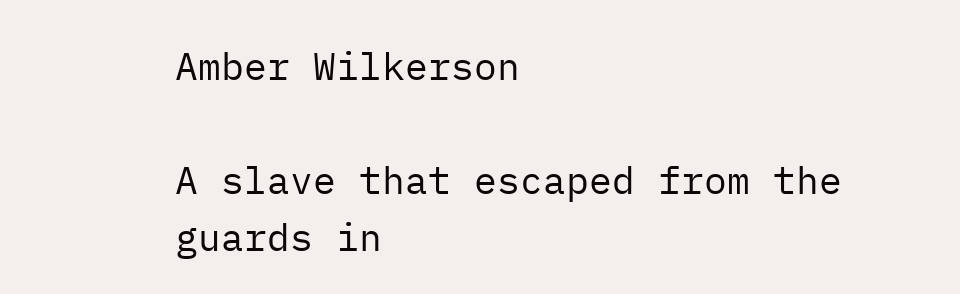Amber Wilkerson

A slave that escaped from the guards in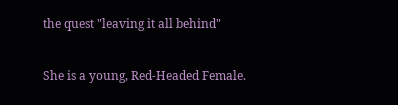the quest "leaving it all behind"


She is a young, Red-Headed Female.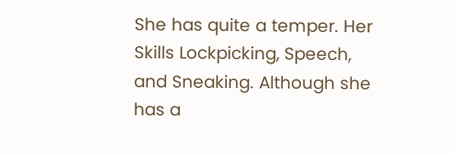She has quite a temper. Her Skills Lockpicking, Speech, and Sneaking. Although she has a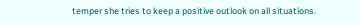temper she tries to keep a positive outlook on all situations.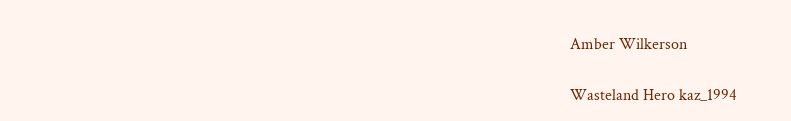Amber Wilkerson

Wasteland Hero kaz_1994